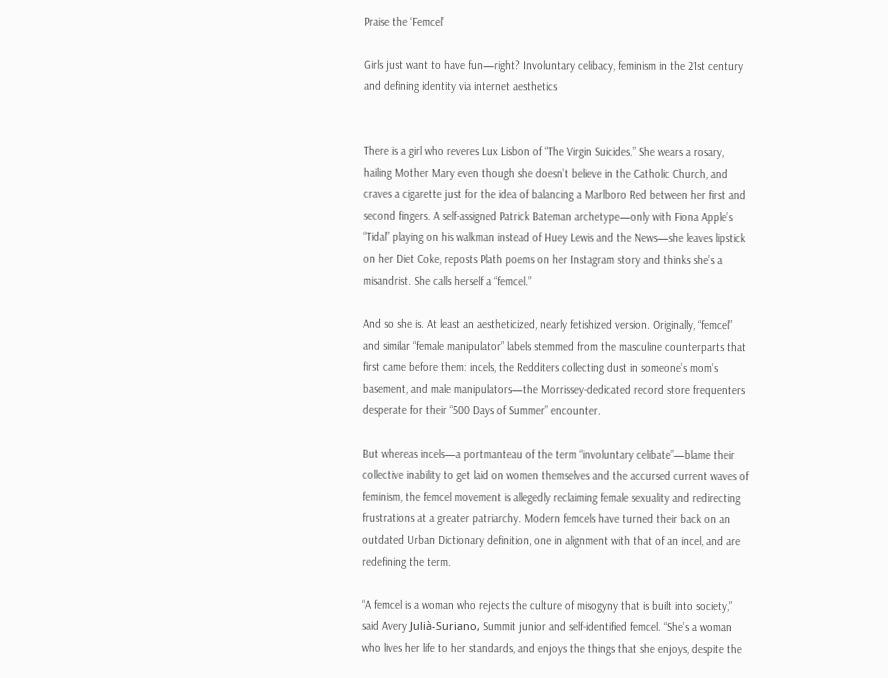Praise the ‘Femcel’

Girls just want to have fun—right? Involuntary celibacy, feminism in the 21st century and defining identity via internet aesthetics


There is a girl who reveres Lux Lisbon of “The Virgin Suicides.” She wears a rosary, hailing Mother Mary even though she doesn’t believe in the Catholic Church, and craves a cigarette just for the idea of balancing a Marlboro Red between her first and second fingers. A self-assigned Patrick Bateman archetype—only with Fiona Apple’s “Tidal” playing on his walkman instead of Huey Lewis and the News—she leaves lipstick on her Diet Coke, reposts Plath poems on her Instagram story and thinks she’s a misandrist. She calls herself a “femcel.”

And so she is. At least an aestheticized, nearly fetishized version. Originally, “femcel” and similar “female manipulator” labels stemmed from the masculine counterparts that first came before them: incels, the Redditers collecting dust in someone’s mom’s basement, and male manipulators—the Morrissey-dedicated record store frequenters desperate for their “500 Days of Summer” encounter.

But whereas incels—a portmanteau of the term “involuntary celibate”—blame their collective inability to get laid on women themselves and the accursed current waves of feminism, the femcel movement is allegedly reclaiming female sexuality and redirecting frustrations at a greater patriarchy. Modern femcels have turned their back on an outdated Urban Dictionary definition, one in alignment with that of an incel, and are redefining the term.

“A femcel is a woman who rejects the culture of misogyny that is built into society,” said Avery Julià-Suriano, Summit junior and self-identified femcel. “She’s a woman who lives her life to her standards, and enjoys the things that she enjoys, despite the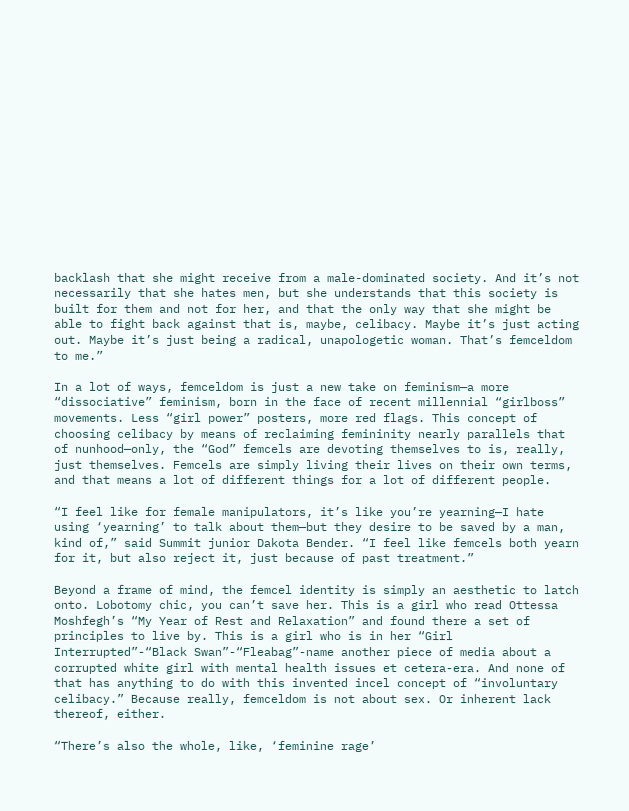backlash that she might receive from a male-dominated society. And it’s not necessarily that she hates men, but she understands that this society is built for them and not for her, and that the only way that she might be able to fight back against that is, maybe, celibacy. Maybe it’s just acting out. Maybe it’s just being a radical, unapologetic woman. That’s femceldom to me.”

In a lot of ways, femceldom is just a new take on feminism—a more “dissociative” feminism, born in the face of recent millennial “girlboss” movements. Less “girl power” posters, more red flags. This concept of choosing celibacy by means of reclaiming femininity nearly parallels that of nunhood—only, the “God” femcels are devoting themselves to is, really, just themselves. Femcels are simply living their lives on their own terms, and that means a lot of different things for a lot of different people.

“I feel like for female manipulators, it’s like you’re yearning—I hate using ‘yearning’ to talk about them—but they desire to be saved by a man, kind of,” said Summit junior Dakota Bender. “I feel like femcels both yearn for it, but also reject it, just because of past treatment.”

Beyond a frame of mind, the femcel identity is simply an aesthetic to latch onto. Lobotomy chic, you can’t save her. This is a girl who read Ottessa Moshfegh’s “My Year of Rest and Relaxation” and found there a set of principles to live by. This is a girl who is in her “Girl Interrupted”-“Black Swan”-“Fleabag”-name another piece of media about a corrupted white girl with mental health issues et cetera-era. And none of that has anything to do with this invented incel concept of “involuntary celibacy.” Because really, femceldom is not about sex. Or inherent lack thereof, either.

“There’s also the whole, like, ‘feminine rage’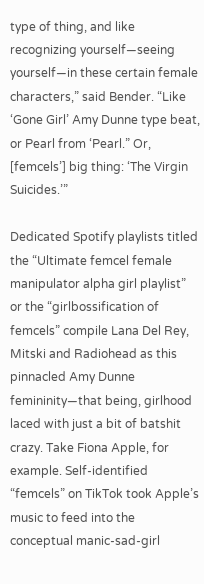type of thing, and like recognizing yourself—seeing yourself—in these certain female characters,” said Bender. “Like ‘Gone Girl’ Amy Dunne type beat, or Pearl from ‘Pearl.” Or, [femcels’] big thing: ‘The Virgin Suicides.’”

Dedicated Spotify playlists titled the “Ultimate femcel female manipulator alpha girl playlist” or the “girlbossification of femcels” compile Lana Del Rey, Mitski and Radiohead as this pinnacled Amy Dunne femininity—that being, girlhood laced with just a bit of batshit crazy. Take Fiona Apple, for example. Self-identified “femcels” on TikTok took Apple’s music to feed into the conceptual manic-sad-girl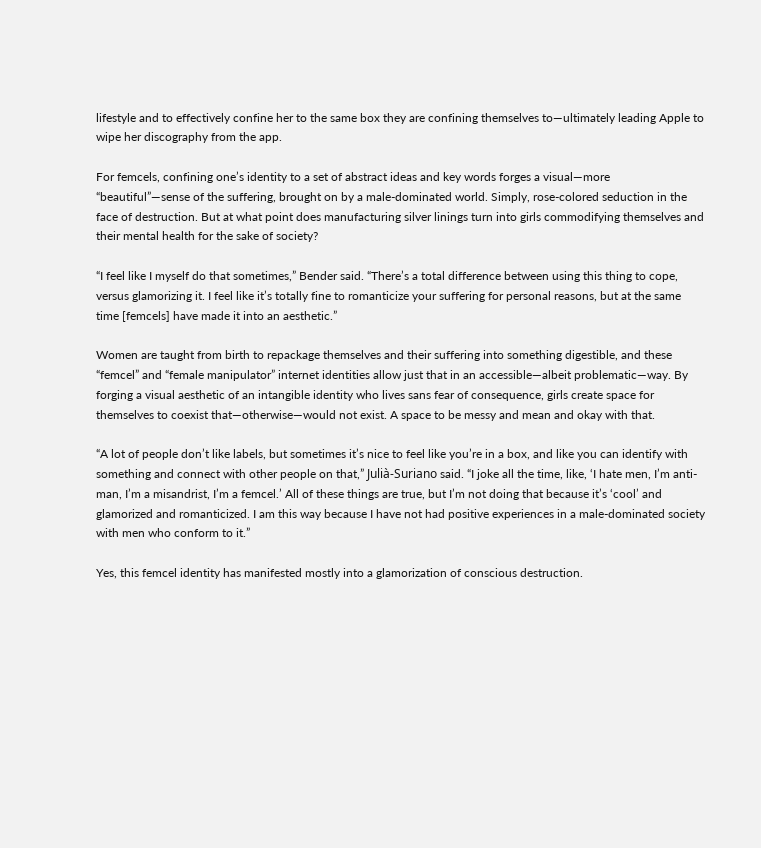lifestyle and to effectively confine her to the same box they are confining themselves to—ultimately leading Apple to wipe her discography from the app.

For femcels, confining one’s identity to a set of abstract ideas and key words forges a visual—more “beautiful”—sense of the suffering, brought on by a male-dominated world. Simply, rose-colored seduction in the face of destruction. But at what point does manufacturing silver linings turn into girls commodifying themselves and their mental health for the sake of society?

“I feel like I myself do that sometimes,” Bender said. “There’s a total difference between using this thing to cope, versus glamorizing it. I feel like it’s totally fine to romanticize your suffering for personal reasons, but at the same time [femcels] have made it into an aesthetic.”

Women are taught from birth to repackage themselves and their suffering into something digestible, and these “femcel” and “female manipulator” internet identities allow just that in an accessible—albeit problematic—way. By forging a visual aesthetic of an intangible identity who lives sans fear of consequence, girls create space for themselves to coexist that—otherwise—would not exist. A space to be messy and mean and okay with that.

“A lot of people don’t like labels, but sometimes it’s nice to feel like you’re in a box, and like you can identify with something and connect with other people on that,” Julià-Suriano said. “I joke all the time, like, ‘I hate men, I’m anti-man, I’m a misandrist, I’m a femcel.’ All of these things are true, but I’m not doing that because it’s ‘cool’ and glamorized and romanticized. I am this way because I have not had positive experiences in a male-dominated society with men who conform to it.”

Yes, this femcel identity has manifested mostly into a glamorization of conscious destruction.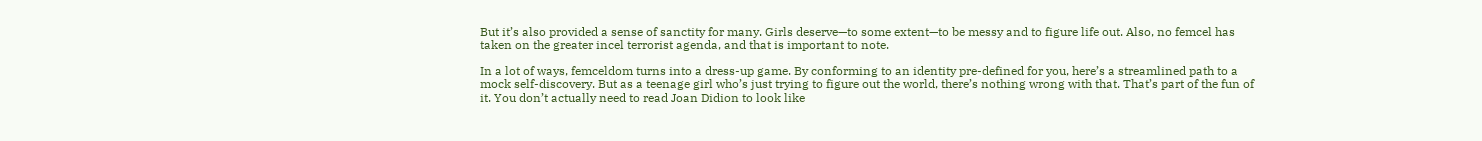But it’s also provided a sense of sanctity for many. Girls deserve—to some extent—to be messy and to figure life out. Also, no femcel has taken on the greater incel terrorist agenda, and that is important to note.

In a lot of ways, femceldom turns into a dress-up game. By conforming to an identity pre-defined for you, here’s a streamlined path to a mock self-discovery. But as a teenage girl who’s just trying to figure out the world, there’s nothing wrong with that. That’s part of the fun of it. You don’t actually need to read Joan Didion to look like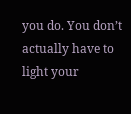you do. You don’t actually have to light your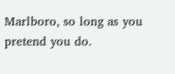Marlboro, so long as you pretend you do.